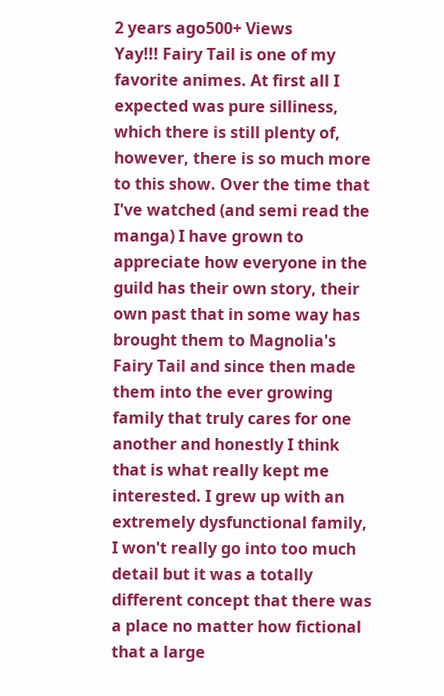2 years ago500+ Views
Yay!!! Fairy Tail is one of my favorite animes. At first all I expected was pure silliness, which there is still plenty of, however, there is so much more to this show. Over the time that I've watched (and semi read the manga) I have grown to appreciate how everyone in the guild has their own story, their own past that in some way has brought them to Magnolia's Fairy Tail and since then made them into the ever growing family that truly cares for one another and honestly I think that is what really kept me interested. I grew up with an extremely dysfunctional family, I won't really go into too much detail but it was a totally different concept that there was a place no matter how fictional that a large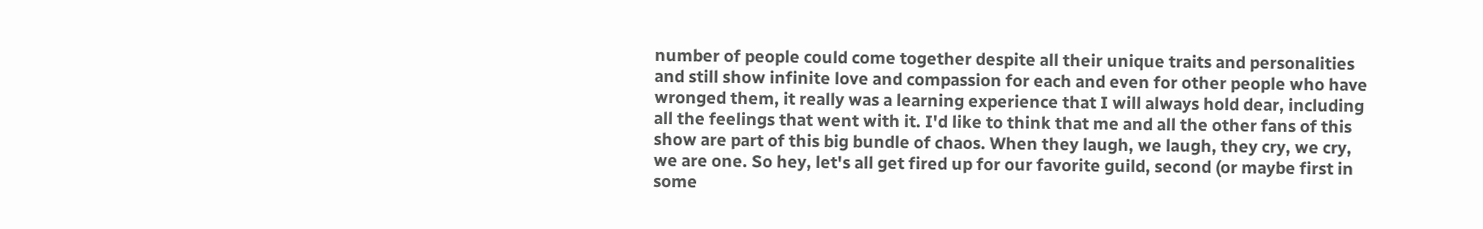number of people could come together despite all their unique traits and personalities and still show infinite love and compassion for each and even for other people who have wronged them, it really was a learning experience that I will always hold dear, including all the feelings that went with it. I'd like to think that me and all the other fans of this show are part of this big bundle of chaos. When they laugh, we laugh, they cry, we cry, we are one. So hey, let's all get fired up for our favorite guild, second (or maybe first in some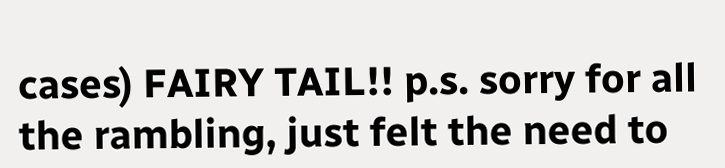cases) FAIRY TAIL!! p.s. sorry for all the rambling, just felt the need to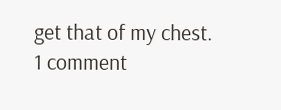get that of my chest.
1 comment